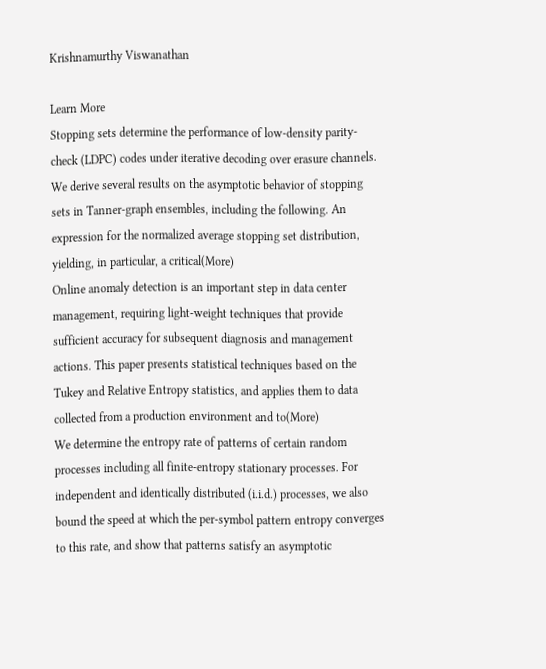Krishnamurthy Viswanathan

Learn More
Stopping sets determine the performance of low-density parity-check (LDPC) codes under iterative decoding over erasure channels. We derive several results on the asymptotic behavior of stopping sets in Tanner-graph ensembles, including the following. An expression for the normalized average stopping set distribution, yielding, in particular, a critical(More)
Online anomaly detection is an important step in data center management, requiring light-weight techniques that provide sufficient accuracy for subsequent diagnosis and management actions. This paper presents statistical techniques based on the Tukey and Relative Entropy statistics, and applies them to data collected from a production environment and to(More)
We determine the entropy rate of patterns of certain random processes including all finite-entropy stationary processes. For independent and identically distributed (i.i.d.) processes, we also bound the speed at which the per-symbol pattern entropy converges to this rate, and show that patterns satisfy an asymptotic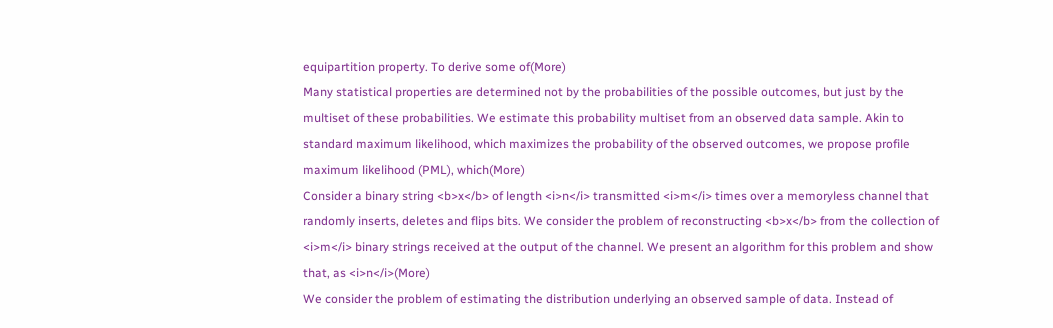equipartition property. To derive some of(More)
Many statistical properties are determined not by the probabilities of the possible outcomes, but just by the multiset of these probabilities. We estimate this probability multiset from an observed data sample. Akin to standard maximum likelihood, which maximizes the probability of the observed outcomes, we propose profile maximum likelihood (PML), which(More)
Consider a binary string <b>x</b> of length <i>n</i> transmitted <i>m</i> times over a memoryless channel that randomly inserts, deletes and flips bits. We consider the problem of reconstructing <b>x</b> from the collection of <i>m</i> binary strings received at the output of the channel. We present an algorithm for this problem and show that, as <i>n</i>(More)
We consider the problem of estimating the distribution underlying an observed sample of data. Instead of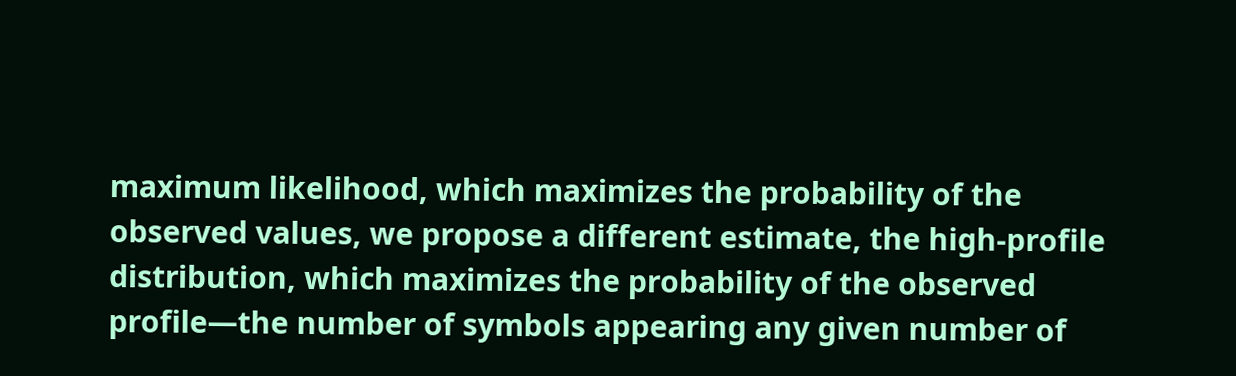maximum likelihood, which maximizes the probability of the observed values, we propose a different estimate, the high-profile distribution, which maximizes the probability of the observed profile—the number of symbols appearing any given number of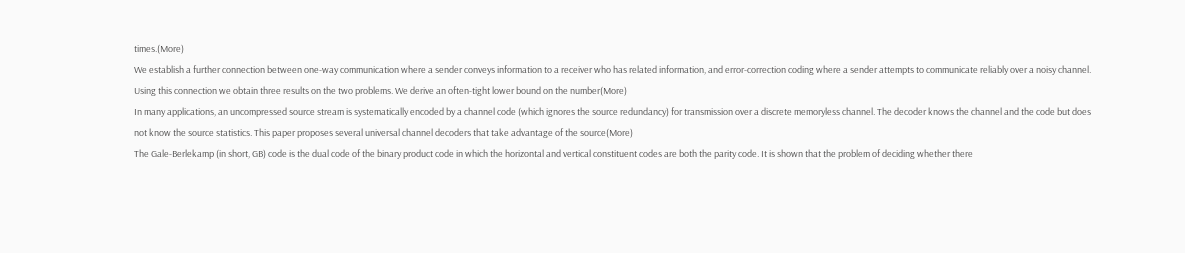times.(More)
We establish a further connection between one-way communication where a sender conveys information to a receiver who has related information, and error-correction coding where a sender attempts to communicate reliably over a noisy channel. Using this connection we obtain three results on the two problems. We derive an often-tight lower bound on the number(More)
In many applications, an uncompressed source stream is systematically encoded by a channel code (which ignores the source redundancy) for transmission over a discrete memoryless channel. The decoder knows the channel and the code but does not know the source statistics. This paper proposes several universal channel decoders that take advantage of the source(More)
The Gale-Berlekamp (in short, GB) code is the dual code of the binary product code in which the horizontal and vertical constituent codes are both the parity code. It is shown that the problem of deciding whether there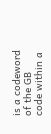is a codeword of the GB code within a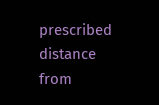prescribed distance from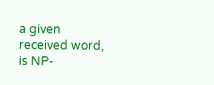a given received word, is NP-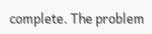complete. The problem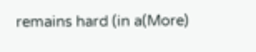remains hard (in a(More)